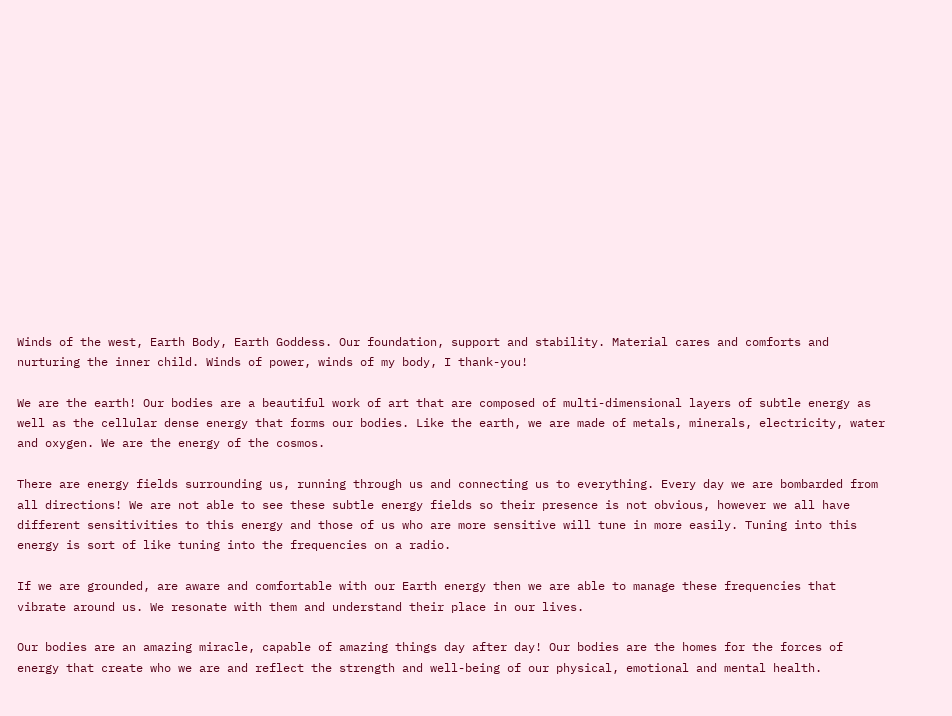Winds of the west, Earth Body, Earth Goddess. Our foundation, support and stability. Material cares and comforts and nurturing the inner child. Winds of power, winds of my body, I thank-you!

We are the earth! Our bodies are a beautiful work of art that are composed of multi-dimensional layers of subtle energy as well as the cellular dense energy that forms our bodies. Like the earth, we are made of metals, minerals, electricity, water and oxygen. We are the energy of the cosmos.

There are energy fields surrounding us, running through us and connecting us to everything. Every day we are bombarded from all directions! We are not able to see these subtle energy fields so their presence is not obvious, however we all have different sensitivities to this energy and those of us who are more sensitive will tune in more easily. Tuning into this energy is sort of like tuning into the frequencies on a radio.

If we are grounded, are aware and comfortable with our Earth energy then we are able to manage these frequencies that vibrate around us. We resonate with them and understand their place in our lives.

Our bodies are an amazing miracle, capable of amazing things day after day! Our bodies are the homes for the forces of energy that create who we are and reflect the strength and well-being of our physical, emotional and mental health.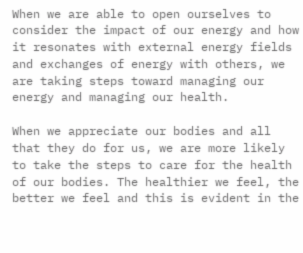When we are able to open ourselves to consider the impact of our energy and how it resonates with external energy fields and exchanges of energy with others, we are taking steps toward managing our energy and managing our health.

When we appreciate our bodies and all that they do for us, we are more likely to take the steps to care for the health of our bodies. The healthier we feel, the better we feel and this is evident in the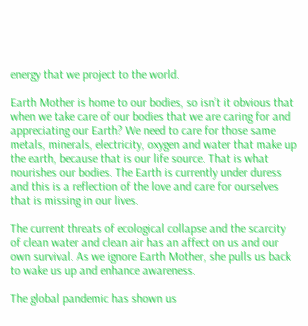energy that we project to the world.

Earth Mother is home to our bodies, so isn’t it obvious that when we take care of our bodies that we are caring for and appreciating our Earth? We need to care for those same metals, minerals, electricity, oxygen and water that make up the earth, because that is our life source. That is what nourishes our bodies. The Earth is currently under duress and this is a reflection of the love and care for ourselves that is missing in our lives.

The current threats of ecological collapse and the scarcity of clean water and clean air has an affect on us and our own survival. As we ignore Earth Mother, she pulls us back to wake us up and enhance awareness.

The global pandemic has shown us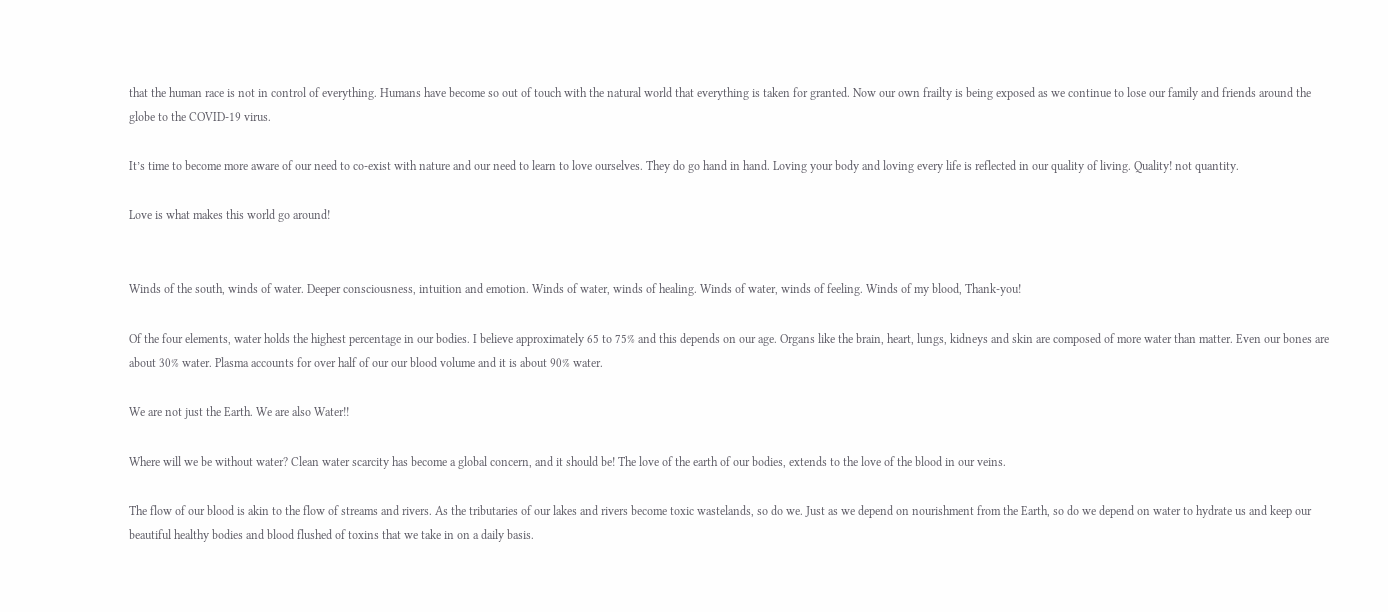that the human race is not in control of everything. Humans have become so out of touch with the natural world that everything is taken for granted. Now our own frailty is being exposed as we continue to lose our family and friends around the globe to the COVID-19 virus.

It’s time to become more aware of our need to co-exist with nature and our need to learn to love ourselves. They do go hand in hand. Loving your body and loving every life is reflected in our quality of living. Quality! not quantity.

Love is what makes this world go around!


Winds of the south, winds of water. Deeper consciousness, intuition and emotion. Winds of water, winds of healing. Winds of water, winds of feeling. Winds of my blood, Thank-you!

Of the four elements, water holds the highest percentage in our bodies. I believe approximately 65 to 75% and this depends on our age. Organs like the brain, heart, lungs, kidneys and skin are composed of more water than matter. Even our bones are about 30% water. Plasma accounts for over half of our our blood volume and it is about 90% water.

We are not just the Earth. We are also Water!!

Where will we be without water? Clean water scarcity has become a global concern, and it should be! The love of the earth of our bodies, extends to the love of the blood in our veins.

The flow of our blood is akin to the flow of streams and rivers. As the tributaries of our lakes and rivers become toxic wastelands, so do we. Just as we depend on nourishment from the Earth, so do we depend on water to hydrate us and keep our beautiful healthy bodies and blood flushed of toxins that we take in on a daily basis.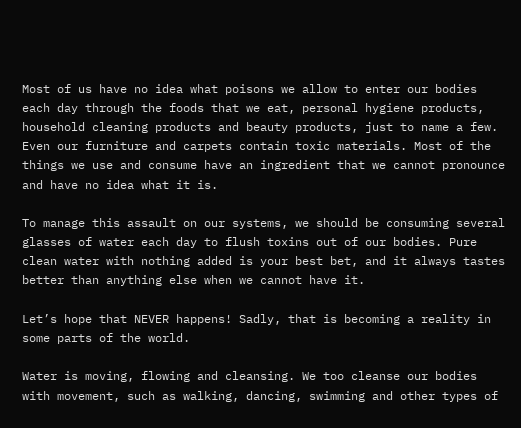Most of us have no idea what poisons we allow to enter our bodies each day through the foods that we eat, personal hygiene products, household cleaning products and beauty products, just to name a few. Even our furniture and carpets contain toxic materials. Most of the things we use and consume have an ingredient that we cannot pronounce and have no idea what it is.

To manage this assault on our systems, we should be consuming several glasses of water each day to flush toxins out of our bodies. Pure clean water with nothing added is your best bet, and it always tastes better than anything else when we cannot have it.

Let’s hope that NEVER happens! Sadly, that is becoming a reality in some parts of the world.

Water is moving, flowing and cleansing. We too cleanse our bodies with movement, such as walking, dancing, swimming and other types of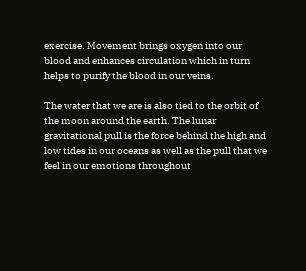exercise. Movement brings oxygen into our blood and enhances circulation which in turn helps to purify the blood in our veins.

The water that we are is also tied to the orbit of the moon around the earth. The lunar gravitational pull is the force behind the high and low tides in our oceans as well as the pull that we feel in our emotions throughout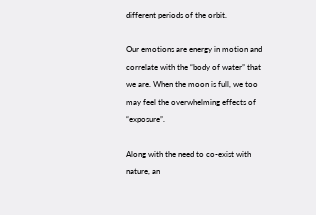different periods of the orbit.

Our emotions are energy in motion and correlate with the “body of water” that we are. When the moon is full, we too may feel the overwhelming effects of “exposure”.

Along with the need to co-exist with nature, an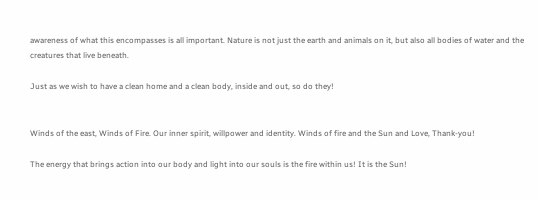awareness of what this encompasses is all important. Nature is not just the earth and animals on it, but also all bodies of water and the creatures that live beneath.

Just as we wish to have a clean home and a clean body, inside and out, so do they!


Winds of the east, Winds of Fire. Our inner spirit, willpower and identity. Winds of fire and the Sun and Love, Thank-you!

The energy that brings action into our body and light into our souls is the fire within us! It is the Sun!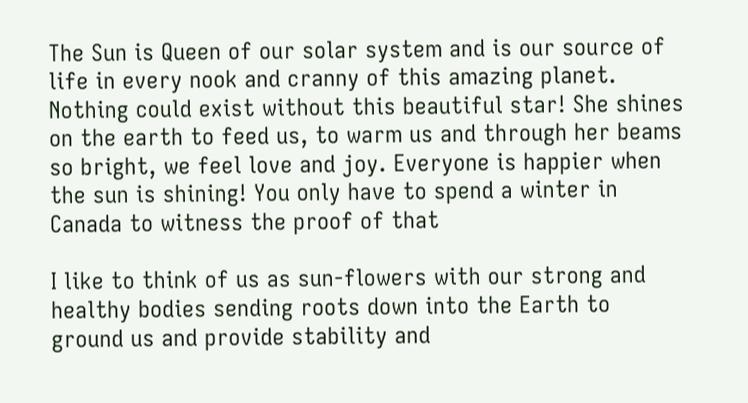The Sun is Queen of our solar system and is our source of life in every nook and cranny of this amazing planet. Nothing could exist without this beautiful star! She shines on the earth to feed us, to warm us and through her beams so bright, we feel love and joy. Everyone is happier when the sun is shining! You only have to spend a winter in Canada to witness the proof of that

I like to think of us as sun-flowers with our strong and healthy bodies sending roots down into the Earth to ground us and provide stability and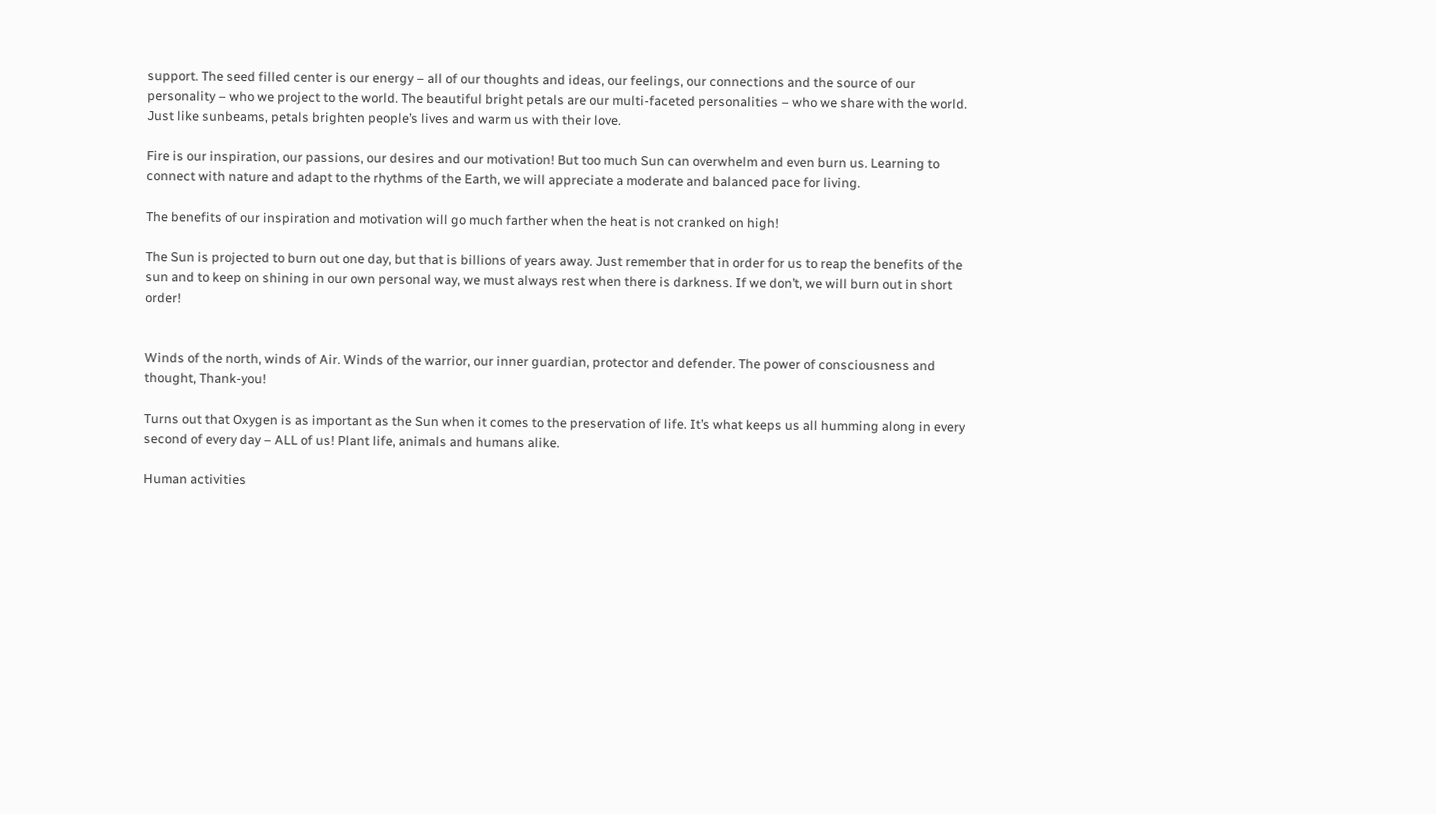support. The seed filled center is our energy – all of our thoughts and ideas, our feelings, our connections and the source of our personality – who we project to the world. The beautiful bright petals are our multi-faceted personalities – who we share with the world. Just like sunbeams, petals brighten people’s lives and warm us with their love.

Fire is our inspiration, our passions, our desires and our motivation! But too much Sun can overwhelm and even burn us. Learning to connect with nature and adapt to the rhythms of the Earth, we will appreciate a moderate and balanced pace for living.

The benefits of our inspiration and motivation will go much farther when the heat is not cranked on high!

The Sun is projected to burn out one day, but that is billions of years away. Just remember that in order for us to reap the benefits of the sun and to keep on shining in our own personal way, we must always rest when there is darkness. If we don’t, we will burn out in short order!


Winds of the north, winds of Air. Winds of the warrior, our inner guardian, protector and defender. The power of consciousness and thought, Thank-you!

Turns out that Oxygen is as important as the Sun when it comes to the preservation of life. It’s what keeps us all humming along in every second of every day – ALL of us! Plant life, animals and humans alike.

Human activities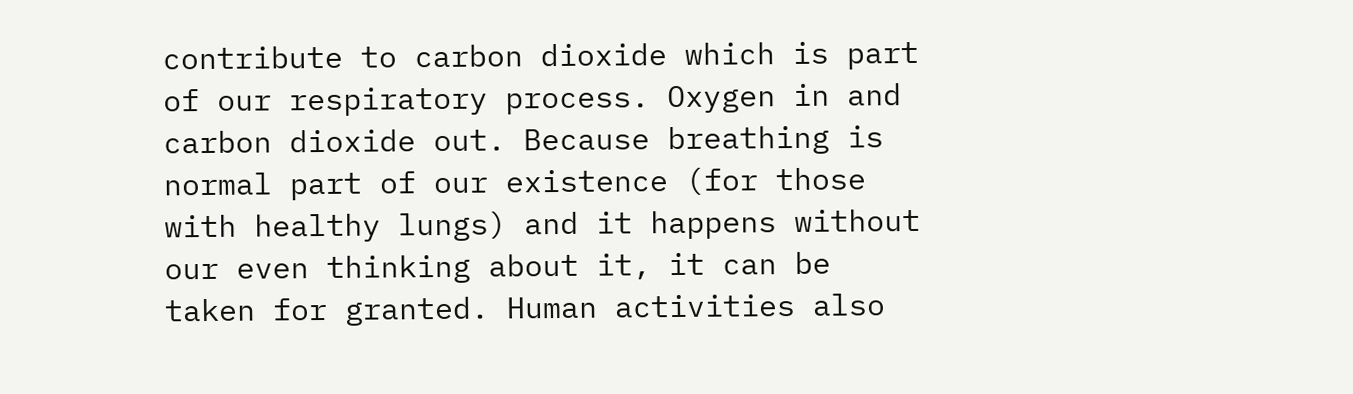contribute to carbon dioxide which is part of our respiratory process. Oxygen in and carbon dioxide out. Because breathing is normal part of our existence (for those with healthy lungs) and it happens without our even thinking about it, it can be taken for granted. Human activities also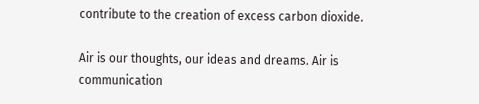contribute to the creation of excess carbon dioxide.

Air is our thoughts, our ideas and dreams. Air is communication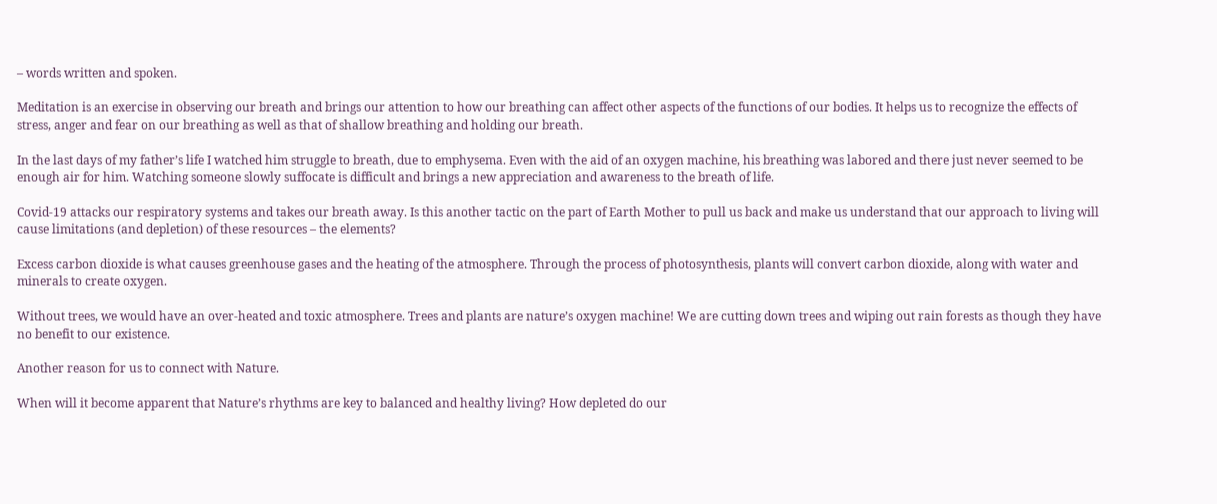– words written and spoken.

Meditation is an exercise in observing our breath and brings our attention to how our breathing can affect other aspects of the functions of our bodies. It helps us to recognize the effects of stress, anger and fear on our breathing as well as that of shallow breathing and holding our breath.

In the last days of my father’s life I watched him struggle to breath, due to emphysema. Even with the aid of an oxygen machine, his breathing was labored and there just never seemed to be enough air for him. Watching someone slowly suffocate is difficult and brings a new appreciation and awareness to the breath of life.

Covid-19 attacks our respiratory systems and takes our breath away. Is this another tactic on the part of Earth Mother to pull us back and make us understand that our approach to living will cause limitations (and depletion) of these resources – the elements?

Excess carbon dioxide is what causes greenhouse gases and the heating of the atmosphere. Through the process of photosynthesis, plants will convert carbon dioxide, along with water and minerals to create oxygen.

Without trees, we would have an over-heated and toxic atmosphere. Trees and plants are nature’s oxygen machine! We are cutting down trees and wiping out rain forests as though they have no benefit to our existence.

Another reason for us to connect with Nature.

When will it become apparent that Nature’s rhythms are key to balanced and healthy living? How depleted do our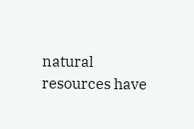natural resources have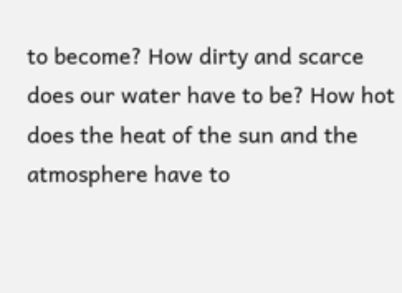to become? How dirty and scarce does our water have to be? How hot does the heat of the sun and the atmosphere have to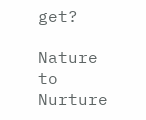get?

Nature to Nurture